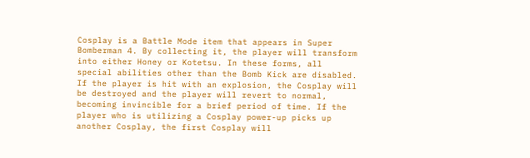Cosplay is a Battle Mode item that appears in Super Bomberman 4. By collecting it, the player will transform into either Honey or Kotetsu. In these forms, all special abilities other than the Bomb Kick are disabled. If the player is hit with an explosion, the Cosplay will be destroyed and the player will revert to normal, becoming invincible for a brief period of time. If the player who is utilizing a Cosplay power-up picks up another Cosplay, the first Cosplay will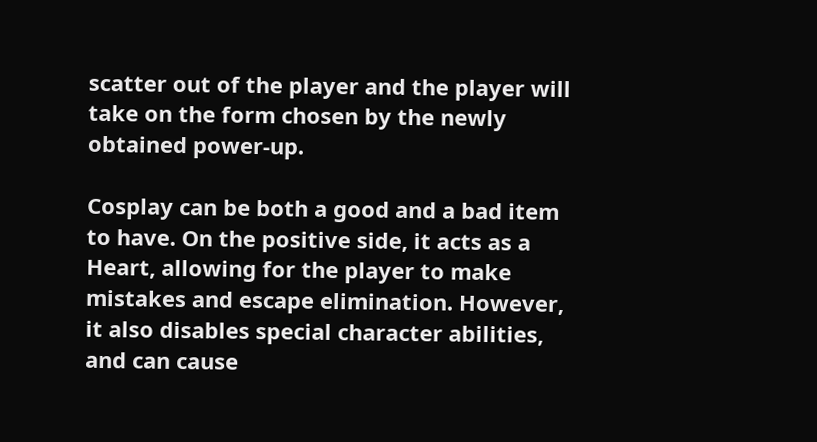scatter out of the player and the player will take on the form chosen by the newly obtained power-up.

Cosplay can be both a good and a bad item to have. On the positive side, it acts as a Heart, allowing for the player to make mistakes and escape elimination. However, it also disables special character abilities, and can cause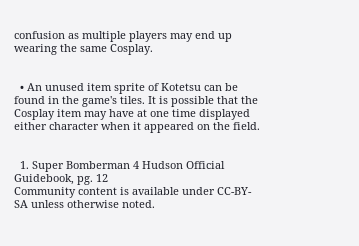confusion as multiple players may end up wearing the same Cosplay.


  • An unused item sprite of Kotetsu can be found in the game's tiles. It is possible that the Cosplay item may have at one time displayed either character when it appeared on the field.


  1. Super Bomberman 4 Hudson Official Guidebook, pg. 12
Community content is available under CC-BY-SA unless otherwise noted.